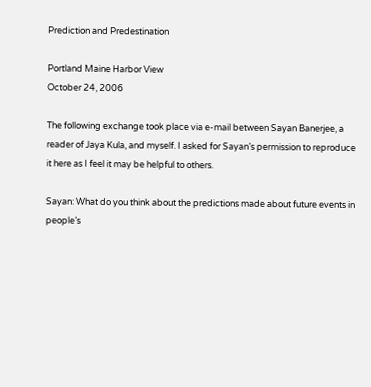Prediction and Predestination

Portland Maine Harbor View
October 24, 2006

The following exchange took place via e-mail between Sayan Banerjee, a reader of Jaya Kula, and myself. I asked for Sayan’s permission to reproduce it here as I feel it may be helpful to others.

Sayan: What do you think about the predictions made about future events in people’s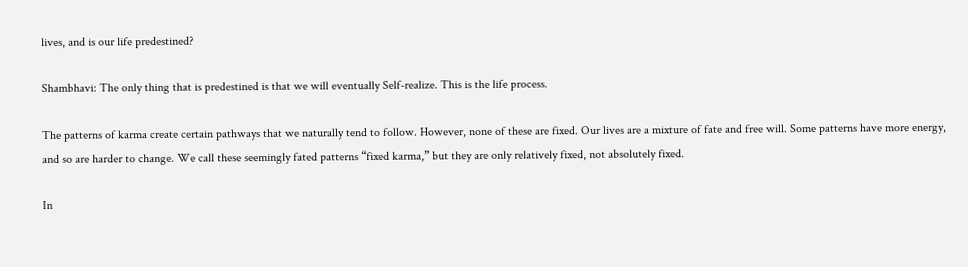lives, and is our life predestined?

Shambhavi: The only thing that is predestined is that we will eventually Self-realize. This is the life process.

The patterns of karma create certain pathways that we naturally tend to follow. However, none of these are fixed. Our lives are a mixture of fate and free will. Some patterns have more energy, and so are harder to change. We call these seemingly fated patterns “fixed karma,” but they are only relatively fixed, not absolutely fixed.

In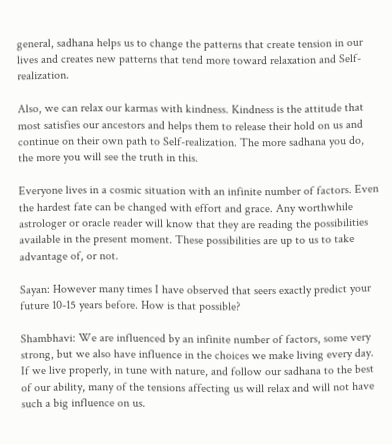general, sadhana helps us to change the patterns that create tension in our lives and creates new patterns that tend more toward relaxation and Self-realization.

Also, we can relax our karmas with kindness. Kindness is the attitude that most satisfies our ancestors and helps them to release their hold on us and continue on their own path to Self-realization. The more sadhana you do, the more you will see the truth in this.

Everyone lives in a cosmic situation with an infinite number of factors. Even the hardest fate can be changed with effort and grace. Any worthwhile astrologer or oracle reader will know that they are reading the possibilities available in the present moment. These possibilities are up to us to take advantage of, or not.

Sayan: However many times I have observed that seers exactly predict your future 10-15 years before. How is that possible?

Shambhavi: We are influenced by an infinite number of factors, some very strong, but we also have influence in the choices we make living every day. If we live properly, in tune with nature, and follow our sadhana to the best of our ability, many of the tensions affecting us will relax and will not have such a big influence on us.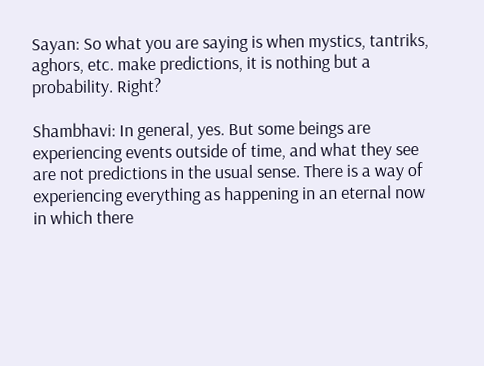Sayan: So what you are saying is when mystics, tantriks, aghors, etc. make predictions, it is nothing but a probability. Right?

Shambhavi: In general, yes. But some beings are experiencing events outside of time, and what they see are not predictions in the usual sense. There is a way of experiencing everything as happening in an eternal now in which there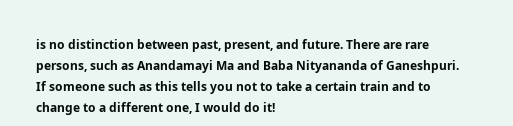is no distinction between past, present, and future. There are rare persons, such as Anandamayi Ma and Baba Nityananda of Ganeshpuri. If someone such as this tells you not to take a certain train and to change to a different one, I would do it!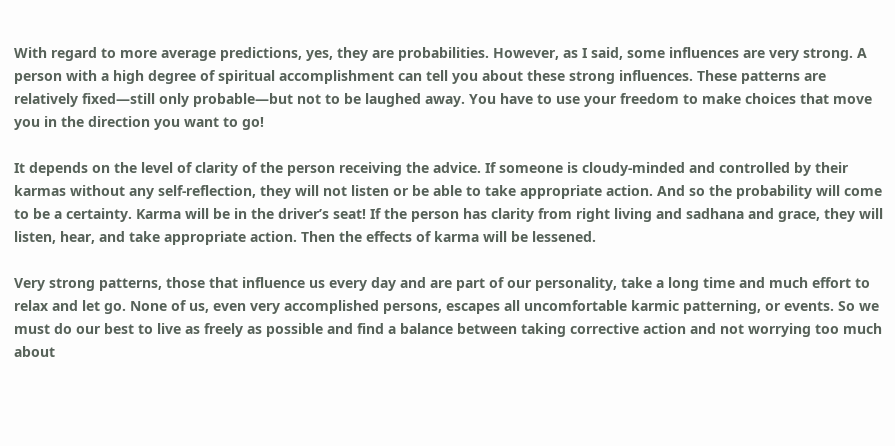With regard to more average predictions, yes, they are probabilities. However, as I said, some influences are very strong. A person with a high degree of spiritual accomplishment can tell you about these strong influences. These patterns are relatively fixed—still only probable—but not to be laughed away. You have to use your freedom to make choices that move you in the direction you want to go!

It depends on the level of clarity of the person receiving the advice. If someone is cloudy-minded and controlled by their karmas without any self-reflection, they will not listen or be able to take appropriate action. And so the probability will come to be a certainty. Karma will be in the driver’s seat! If the person has clarity from right living and sadhana and grace, they will listen, hear, and take appropriate action. Then the effects of karma will be lessened.

Very strong patterns, those that influence us every day and are part of our personality, take a long time and much effort to relax and let go. None of us, even very accomplished persons, escapes all uncomfortable karmic patterning, or events. So we must do our best to live as freely as possible and find a balance between taking corrective action and not worrying too much about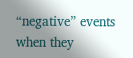“negative” events when they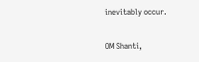inevitably occur.

OM Shanti,